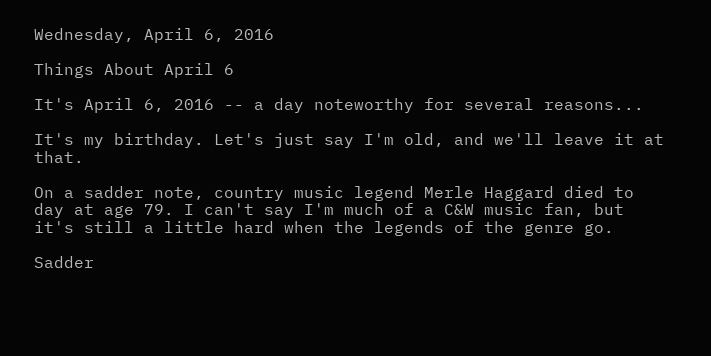Wednesday, April 6, 2016

Things About April 6

It's April 6, 2016 -- a day noteworthy for several reasons...

It's my birthday. Let's just say I'm old, and we'll leave it at that.

On a sadder note, country music legend Merle Haggard died to day at age 79. I can't say I'm much of a C&W music fan, but it's still a little hard when the legends of the genre go.

Sadder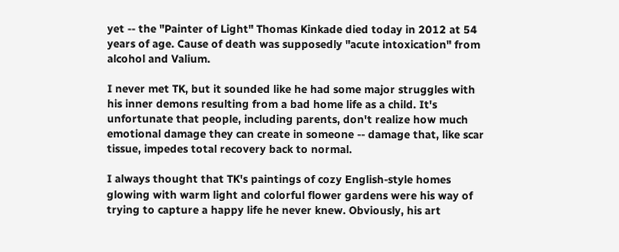yet -- the "Painter of Light" Thomas Kinkade died today in 2012 at 54 years of age. Cause of death was supposedly "acute intoxication" from alcohol and Valium.

I never met TK, but it sounded like he had some major struggles with his inner demons resulting from a bad home life as a child. It's unfortunate that people, including parents, don't realize how much emotional damage they can create in someone -- damage that, like scar tissue, impedes total recovery back to normal.

I always thought that TK's paintings of cozy English-style homes glowing with warm light and colorful flower gardens were his way of trying to capture a happy life he never knew. Obviously, his art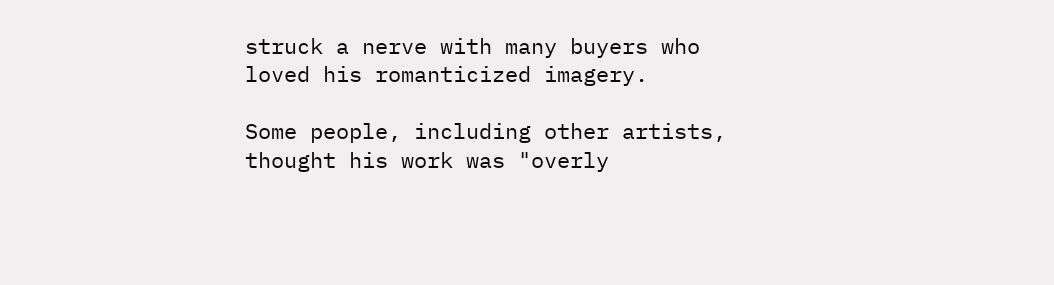struck a nerve with many buyers who loved his romanticized imagery.

Some people, including other artists, thought his work was "overly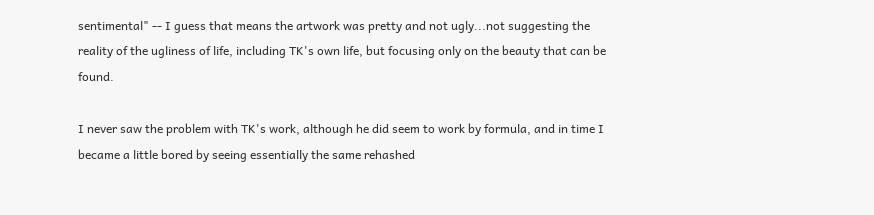sentimental" -- I guess that means the artwork was pretty and not ugly...not suggesting the reality of the ugliness of life, including TK's own life, but focusing only on the beauty that can be found.

I never saw the problem with TK's work, although he did seem to work by formula, and in time I became a little bored by seeing essentially the same rehashed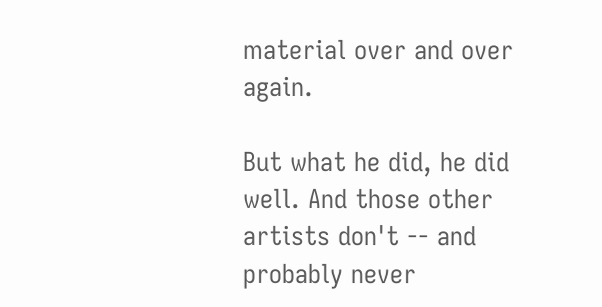material over and over again.

But what he did, he did well. And those other artists don't -- and probably never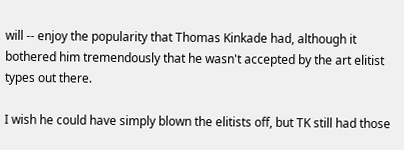will -- enjoy the popularity that Thomas Kinkade had, although it bothered him tremendously that he wasn't accepted by the art elitist types out there.

I wish he could have simply blown the elitists off, but TK still had those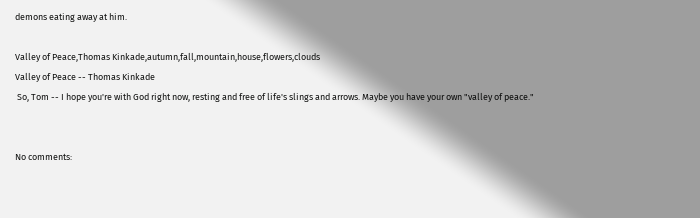demons eating away at him.

Valley of Peace,Thomas Kinkade,autumn,fall,mountain,house,flowers,clouds
Valley of Peace -- Thomas Kinkade
 So, Tom -- I hope you're with God right now, resting and free of life's slings and arrows. Maybe you have your own "valley of peace."


No comments: